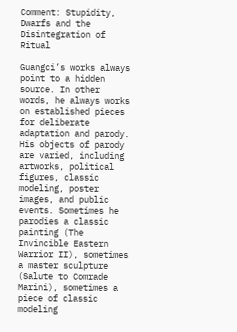Comment: Stupidity, Dwarfs and the Disintegration of Ritual

Guangci’s works always point to a hidden source. In other words, he always works on established pieces for deliberate adaptation and parody. His objects of parody are varied, including artworks, political figures, classic modeling, poster images, and public events. Sometimes he parodies a classic painting (The Invincible Eastern Warrior II), sometimes a master sculpture (Salute to Comrade Marini), sometimes a piece of classic modeling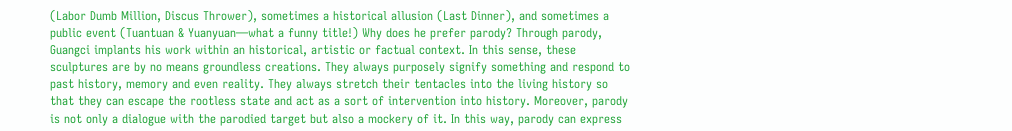(Labor Dumb Million, Discus Thrower), sometimes a historical allusion (Last Dinner), and sometimes a public event (Tuantuan & Yuanyuan—what a funny title!) Why does he prefer parody? Through parody, Guangci implants his work within an historical, artistic or factual context. In this sense, these sculptures are by no means groundless creations. They always purposely signify something and respond to past history, memory and even reality. They always stretch their tentacles into the living history so that they can escape the rootless state and act as a sort of intervention into history. Moreover, parody is not only a dialogue with the parodied target but also a mockery of it. In this way, parody can express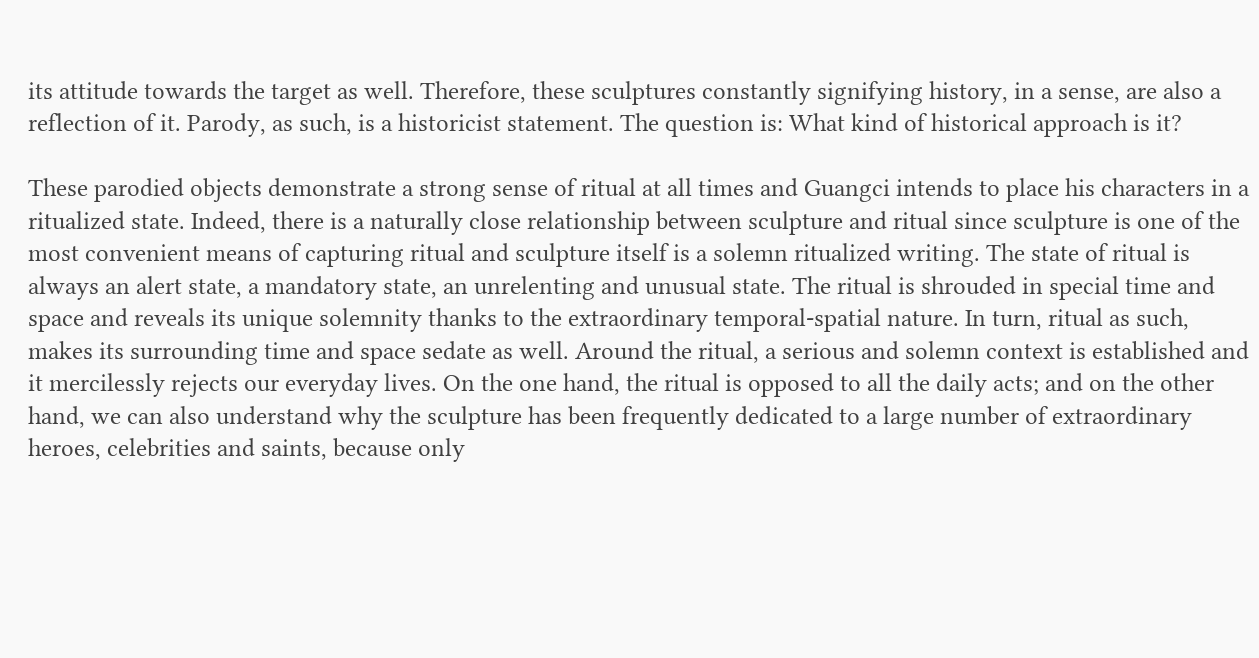its attitude towards the target as well. Therefore, these sculptures constantly signifying history, in a sense, are also a reflection of it. Parody, as such, is a historicist statement. The question is: What kind of historical approach is it?

These parodied objects demonstrate a strong sense of ritual at all times and Guangci intends to place his characters in a ritualized state. Indeed, there is a naturally close relationship between sculpture and ritual since sculpture is one of the most convenient means of capturing ritual and sculpture itself is a solemn ritualized writing. The state of ritual is always an alert state, a mandatory state, an unrelenting and unusual state. The ritual is shrouded in special time and space and reveals its unique solemnity thanks to the extraordinary temporal-spatial nature. In turn, ritual as such, makes its surrounding time and space sedate as well. Around the ritual, a serious and solemn context is established and it mercilessly rejects our everyday lives. On the one hand, the ritual is opposed to all the daily acts; and on the other hand, we can also understand why the sculpture has been frequently dedicated to a large number of extraordinary heroes, celebrities and saints, because only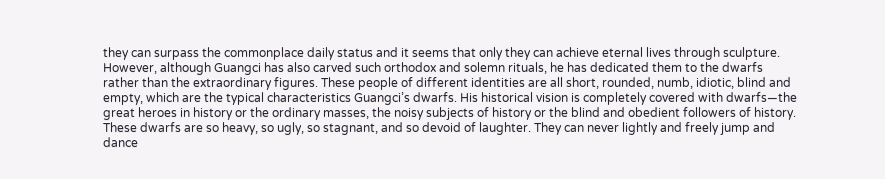they can surpass the commonplace daily status and it seems that only they can achieve eternal lives through sculpture. However, although Guangci has also carved such orthodox and solemn rituals, he has dedicated them to the dwarfs rather than the extraordinary figures. These people of different identities are all short, rounded, numb, idiotic, blind and empty, which are the typical characteristics Guangci’s dwarfs. His historical vision is completely covered with dwarfs—the great heroes in history or the ordinary masses, the noisy subjects of history or the blind and obedient followers of history. These dwarfs are so heavy, so ugly, so stagnant, and so devoid of laughter. They can never lightly and freely jump and dance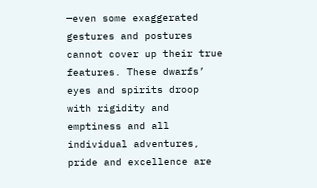—even some exaggerated gestures and postures cannot cover up their true features. These dwarfs’ eyes and spirits droop with rigidity and emptiness and all individual adventures, pride and excellence are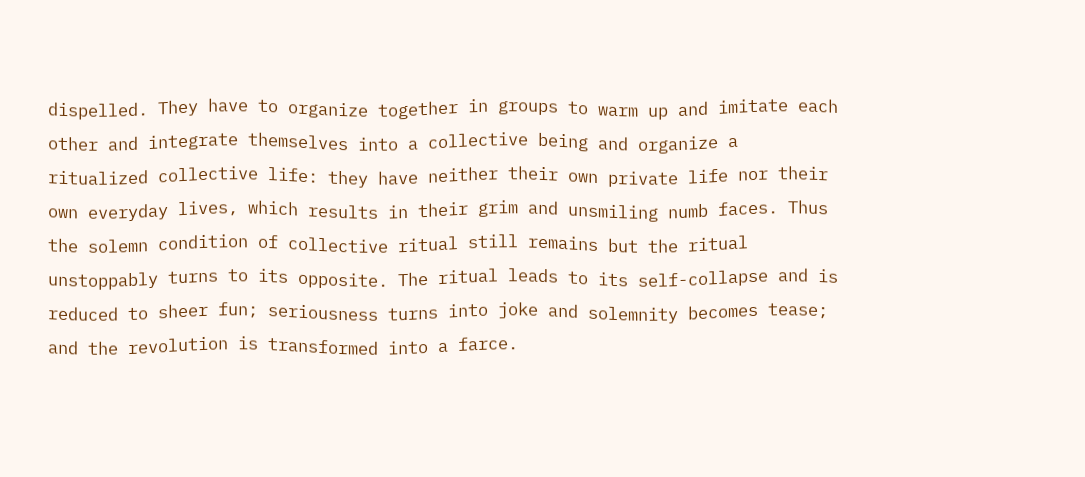dispelled. They have to organize together in groups to warm up and imitate each other and integrate themselves into a collective being and organize a ritualized collective life: they have neither their own private life nor their own everyday lives, which results in their grim and unsmiling numb faces. Thus the solemn condition of collective ritual still remains but the ritual unstoppably turns to its opposite. The ritual leads to its self-collapse and is reduced to sheer fun; seriousness turns into joke and solemnity becomes tease; and the revolution is transformed into a farce.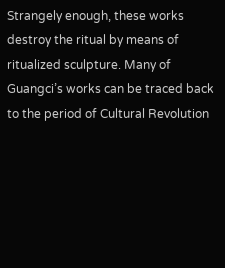Strangely enough, these works destroy the ritual by means of ritualized sculpture. Many of Guangci’s works can be traced back to the period of Cultural Revolution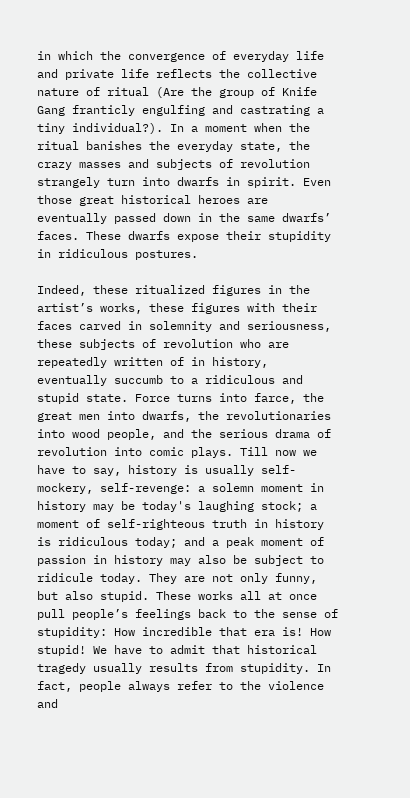in which the convergence of everyday life and private life reflects the collective nature of ritual (Are the group of Knife Gang franticly engulfing and castrating a tiny individual?). In a moment when the ritual banishes the everyday state, the crazy masses and subjects of revolution strangely turn into dwarfs in spirit. Even those great historical heroes are eventually passed down in the same dwarfs’ faces. These dwarfs expose their stupidity in ridiculous postures.

Indeed, these ritualized figures in the artist’s works, these figures with their faces carved in solemnity and seriousness, these subjects of revolution who are repeatedly written of in history, eventually succumb to a ridiculous and stupid state. Force turns into farce, the great men into dwarfs, the revolutionaries into wood people, and the serious drama of revolution into comic plays. Till now we have to say, history is usually self-mockery, self-revenge: a solemn moment in history may be today's laughing stock; a moment of self-righteous truth in history is ridiculous today; and a peak moment of passion in history may also be subject to ridicule today. They are not only funny, but also stupid. These works all at once pull people’s feelings back to the sense of stupidity: How incredible that era is! How stupid! We have to admit that historical tragedy usually results from stupidity. In fact, people always refer to the violence and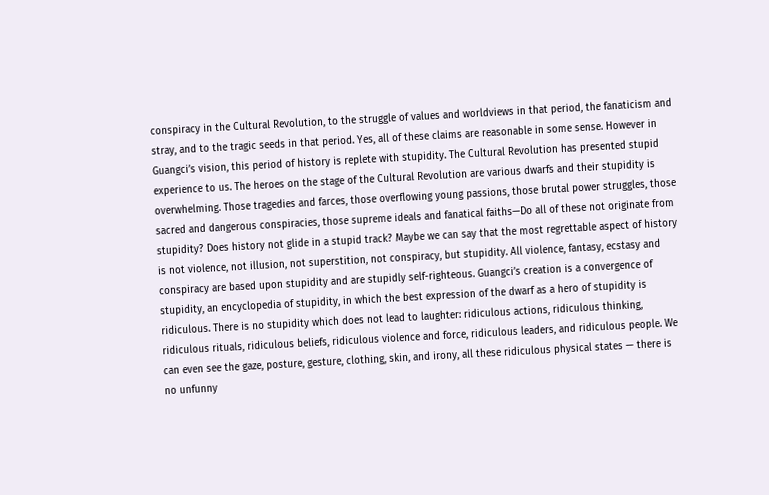conspiracy in the Cultural Revolution, to the struggle of values and worldviews in that period, the fanaticism and stray, and to the tragic seeds in that period. Yes, all of these claims are reasonable in some sense. However in Guangci’s vision, this period of history is replete with stupidity. The Cultural Revolution has presented stupid experience to us. The heroes on the stage of the Cultural Revolution are various dwarfs and their stupidity is overwhelming. Those tragedies and farces, those overflowing young passions, those brutal power struggles, those sacred and dangerous conspiracies, those supreme ideals and fanatical faiths—Do all of these not originate from stupidity? Does history not glide in a stupid track? Maybe we can say that the most regrettable aspect of history is not violence, not illusion, not superstition, not conspiracy, but stupidity. All violence, fantasy, ecstasy and conspiracy are based upon stupidity and are stupidly self-righteous. Guangci’s creation is a convergence of stupidity, an encyclopedia of stupidity, in which the best expression of the dwarf as a hero of stupidity is ridiculous. There is no stupidity which does not lead to laughter: ridiculous actions, ridiculous thinking, ridiculous rituals, ridiculous beliefs, ridiculous violence and force, ridiculous leaders, and ridiculous people. We can even see the gaze, posture, gesture, clothing, skin, and irony, all these ridiculous physical states — there is no unfunny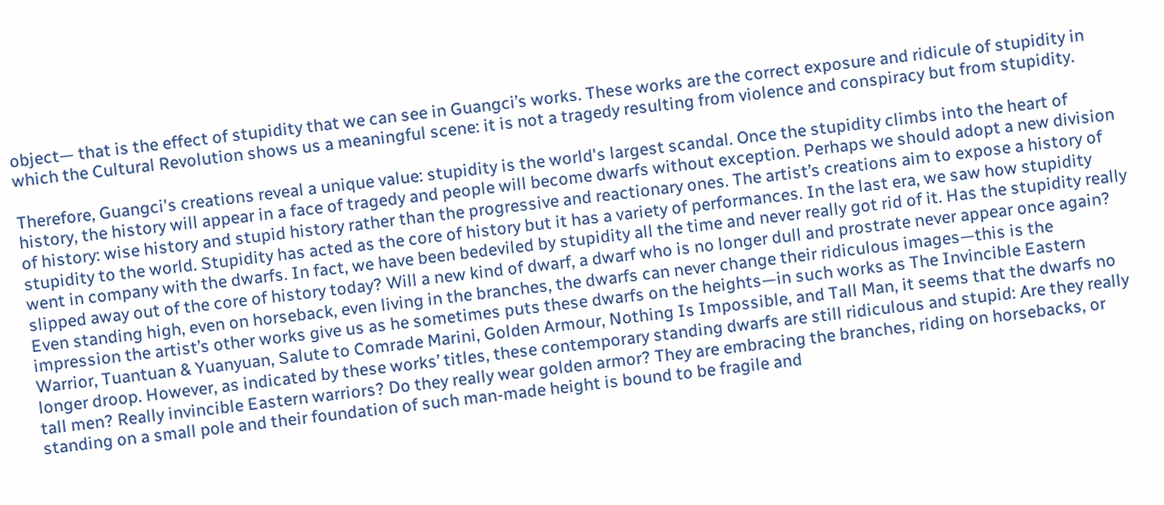object— that is the effect of stupidity that we can see in Guangci’s works. These works are the correct exposure and ridicule of stupidity in which the Cultural Revolution shows us a meaningful scene: it is not a tragedy resulting from violence and conspiracy but from stupidity.

Therefore, Guangci's creations reveal a unique value: stupidity is the world's largest scandal. Once the stupidity climbs into the heart of history, the history will appear in a face of tragedy and people will become dwarfs without exception. Perhaps we should adopt a new division of history: wise history and stupid history rather than the progressive and reactionary ones. The artist’s creations aim to expose a history of stupidity to the world. Stupidity has acted as the core of history but it has a variety of performances. In the last era, we saw how stupidity went in company with the dwarfs. In fact, we have been bedeviled by stupidity all the time and never really got rid of it. Has the stupidity really slipped away out of the core of history today? Will a new kind of dwarf, a dwarf who is no longer dull and prostrate never appear once again? Even standing high, even on horseback, even living in the branches, the dwarfs can never change their ridiculous images—this is the impression the artist’s other works give us as he sometimes puts these dwarfs on the heights—in such works as The Invincible Eastern Warrior, Tuantuan & Yuanyuan, Salute to Comrade Marini, Golden Armour, Nothing Is Impossible, and Tall Man, it seems that the dwarfs no longer droop. However, as indicated by these works’ titles, these contemporary standing dwarfs are still ridiculous and stupid: Are they really tall men? Really invincible Eastern warriors? Do they really wear golden armor? They are embracing the branches, riding on horsebacks, or standing on a small pole and their foundation of such man-made height is bound to be fragile and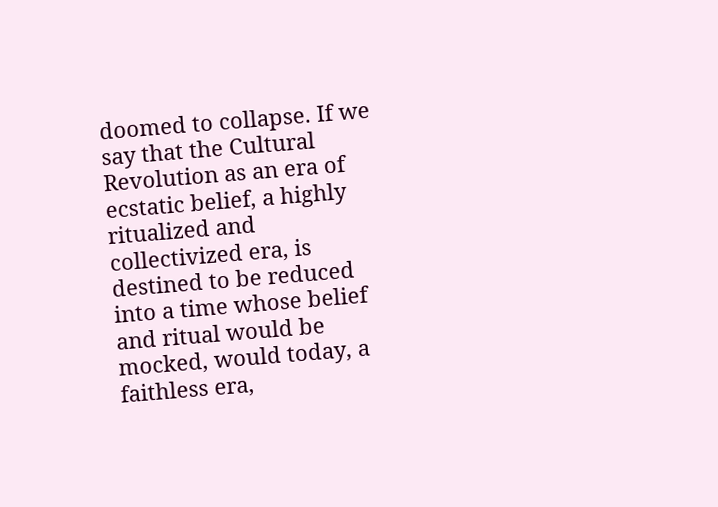doomed to collapse. If we say that the Cultural Revolution as an era of ecstatic belief, a highly ritualized and collectivized era, is destined to be reduced into a time whose belief and ritual would be mocked, would today, a faithless era,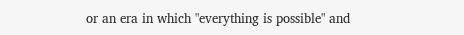or an era in which "everything is possible" and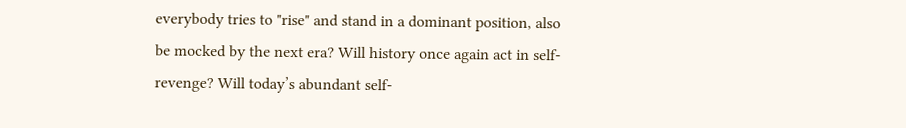everybody tries to "rise" and stand in a dominant position, also be mocked by the next era? Will history once again act in self-revenge? Will today’s abundant self-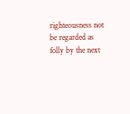righteousness not be regarded as folly by the next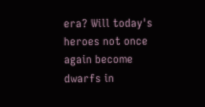era? Will today's heroes not once again become dwarfs in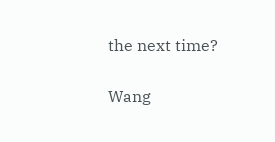the next time?

Wang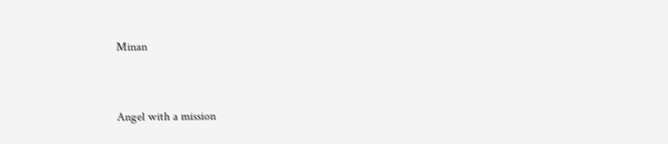Minan


Angel with a mission